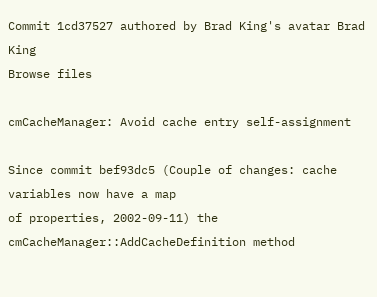Commit 1cd37527 authored by Brad King's avatar Brad King
Browse files

cmCacheManager: Avoid cache entry self-assignment

Since commit bef93dc5 (Couple of changes: cache variables now have a map
of properties, 2002-09-11) the cmCacheManager::AddCacheDefinition method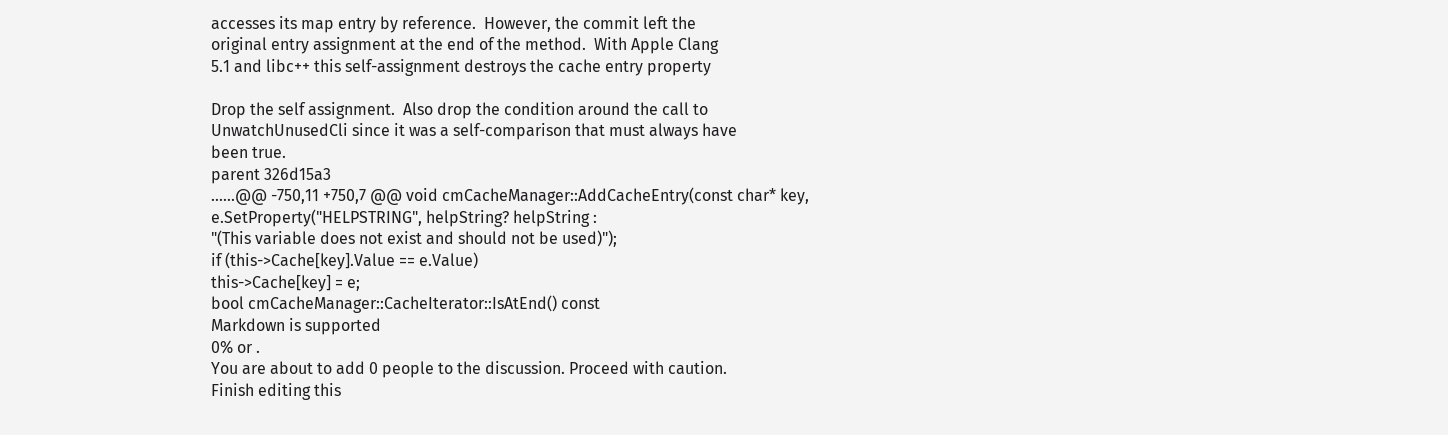accesses its map entry by reference.  However, the commit left the
original entry assignment at the end of the method.  With Apple Clang
5.1 and libc++ this self-assignment destroys the cache entry property

Drop the self assignment.  Also drop the condition around the call to
UnwatchUnusedCli since it was a self-comparison that must always have
been true.
parent 326d15a3
......@@ -750,11 +750,7 @@ void cmCacheManager::AddCacheEntry(const char* key,
e.SetProperty("HELPSTRING", helpString? helpString :
"(This variable does not exist and should not be used)");
if (this->Cache[key].Value == e.Value)
this->Cache[key] = e;
bool cmCacheManager::CacheIterator::IsAtEnd() const
Markdown is supported
0% or .
You are about to add 0 people to the discussion. Proceed with caution.
Finish editing this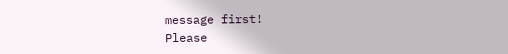message first!
Please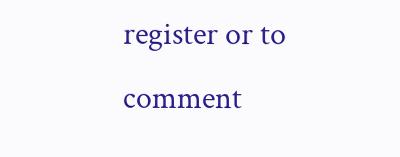register or to comment